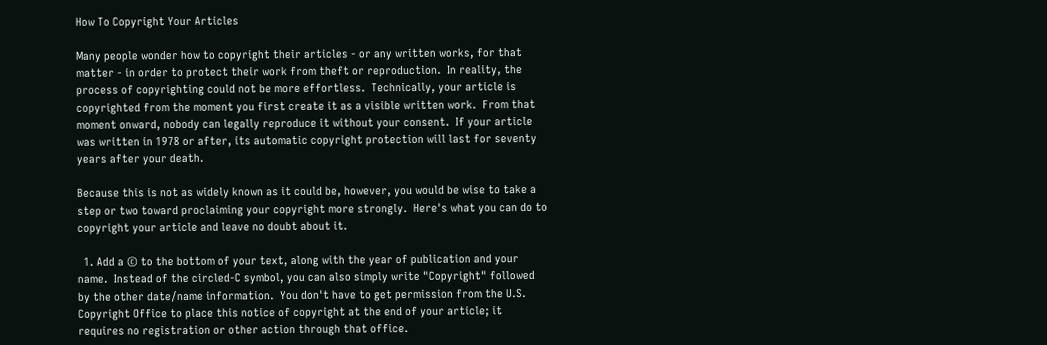How To Copyright Your Articles

Many people wonder how to copyright their articles - or any written works, for that matter - in order to protect their work from theft or reproduction.  In reality, the process of copyrighting could not be more effortless.  Technically, your article is copyrighted from the moment you first create it as a visible written work.  From that moment onward, nobody can legally reproduce it without your consent.  If your article was written in 1978 or after, its automatic copyright protection will last for seventy years after your death.

Because this is not as widely known as it could be, however, you would be wise to take a step or two toward proclaiming your copyright more strongly.  Here's what you can do to copyright your article and leave no doubt about it.

  1. Add a © to the bottom of your text, along with the year of publication and your name.  Instead of the circled-C symbol, you can also simply write "Copyright" followed by the other date/name information.  You don't have to get permission from the U.S. Copyright Office to place this notice of copyright at the end of your article; it requires no registration or other action through that office.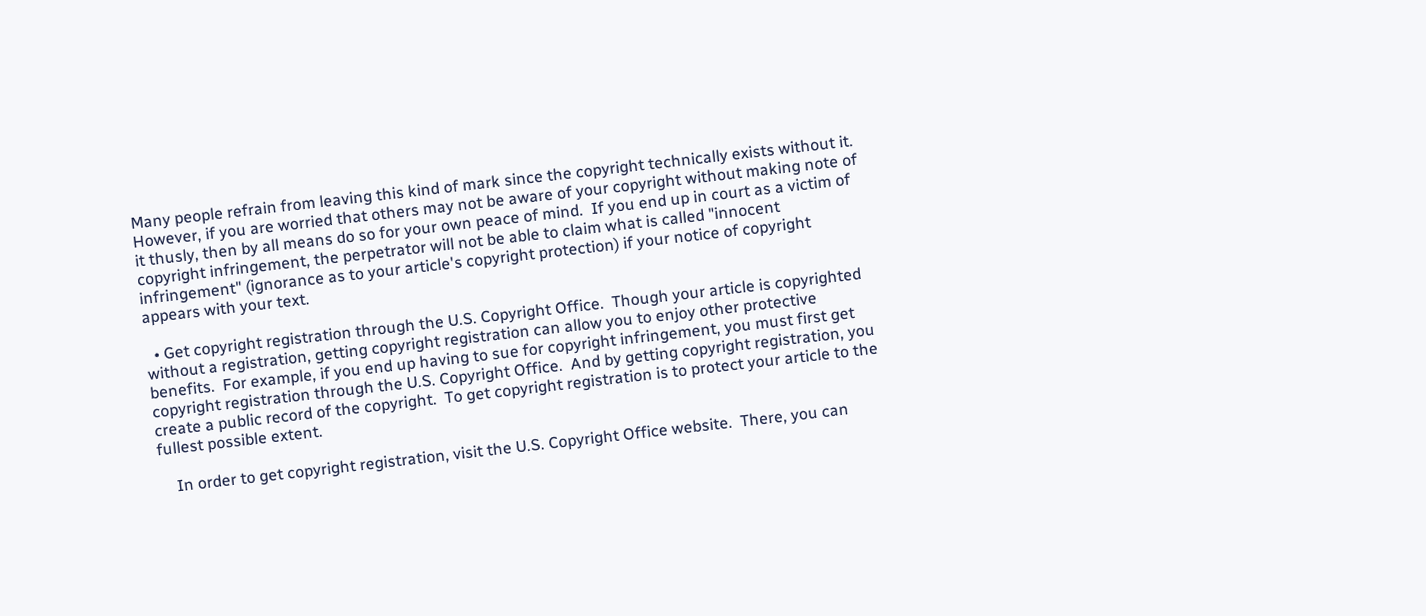Many people refrain from leaving this kind of mark since the copyright technically exists without it.  However, if you are worried that others may not be aware of your copyright without making note of it thusly, then by all means do so for your own peace of mind.  If you end up in court as a victim of copyright infringement, the perpetrator will not be able to claim what is called "innocent infringement" (ignorance as to your article's copyright protection) if your notice of copyright appears with your text.

  • Get copyright registration through the U.S. Copyright Office.  Though your article is copyrighted without a registration, getting copyright registration can allow you to enjoy other protective benefits.  For example, if you end up having to sue for copyright infringement, you must first get copyright registration through the U.S. Copyright Office.  And by getting copyright registration, you create a public record of the copyright.  To get copyright registration is to protect your article to the fullest possible extent.

    In order to get copyright registration, visit the U.S. Copyright Office website.  There, you can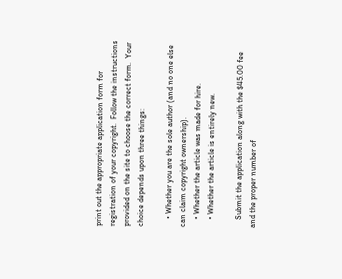print out the appropriate application form for registration of your copyright.  Follow the instructions provided on the site to choose the correct form.  Your choice depends upon three things:

    • Whether you are the sole author (and no one else can claim copyright ownership).
    • Whether the article was made for hire.
    • Whether the article is entirely new.

    Submit the application along with the $45.00 fee and the proper number of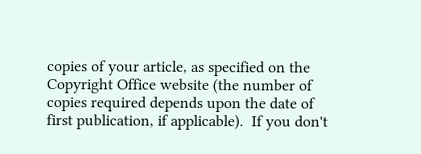copies of your article, as specified on the Copyright Office website (the number of copies required depends upon the date of first publication, if applicable).  If you don't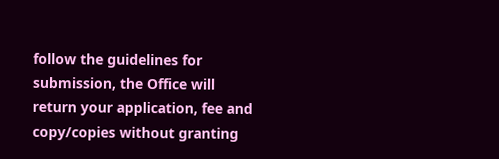follow the guidelines for submission, the Office will return your application, fee and copy/copies without granting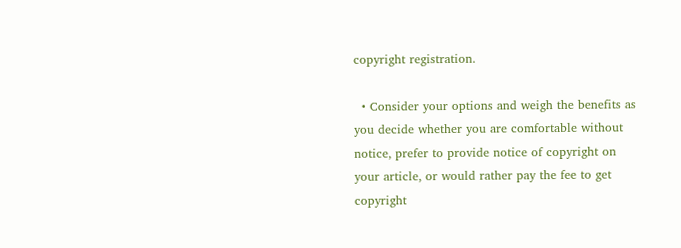copyright registration.

  • Consider your options and weigh the benefits as you decide whether you are comfortable without notice, prefer to provide notice of copyright on your article, or would rather pay the fee to get copyright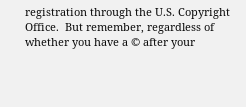registration through the U.S. Copyright Office.  But remember, regardless of whether you have a © after your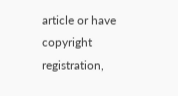article or have copyright registration,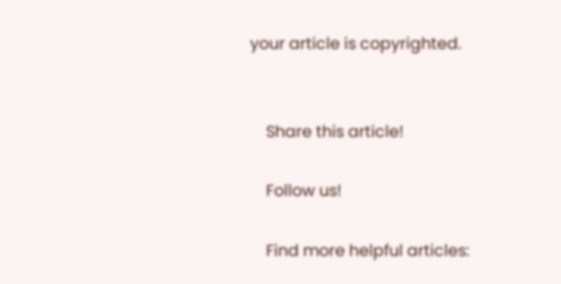your article is copyrighted.


    Share this article!

    Follow us!

    Find more helpful articles: